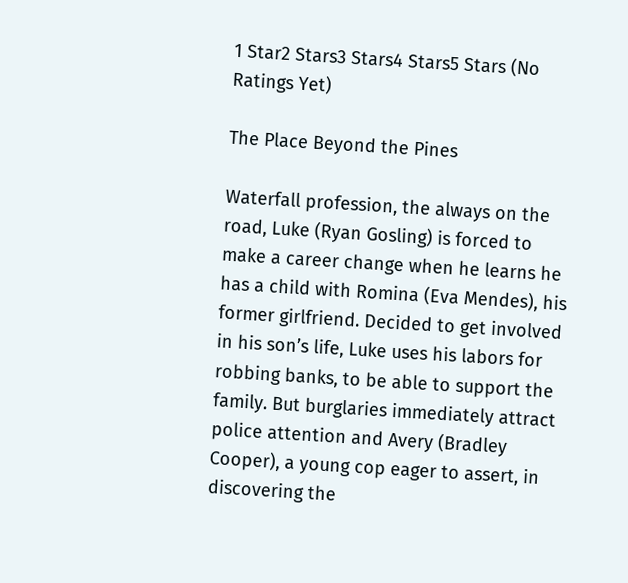1 Star2 Stars3 Stars4 Stars5 Stars (No Ratings Yet)

The Place Beyond the Pines

Waterfall profession, the always on the road, Luke (Ryan Gosling) is forced to make a career change when he learns he has a child with Romina (Eva Mendes), his former girlfriend. Decided to get involved in his son’s life, Luke uses his labors for robbing banks, to be able to support the family. But burglaries immediately attract police attention and Avery (Bradley Cooper), a young cop eager to assert, in discovering the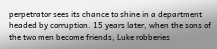perpetrator sees its chance to shine in a department headed by corruption. 15 years later, when the sons of the two men become friends, Luke robberies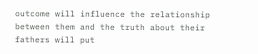outcome will influence the relationship between them and the truth about their fathers will put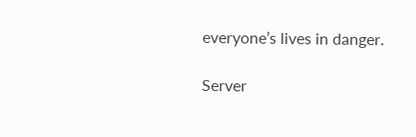everyone’s lives in danger.

Server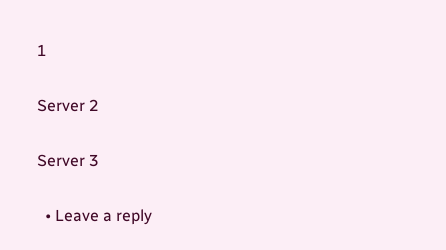1

Server 2

Server 3

  • Leave a reply